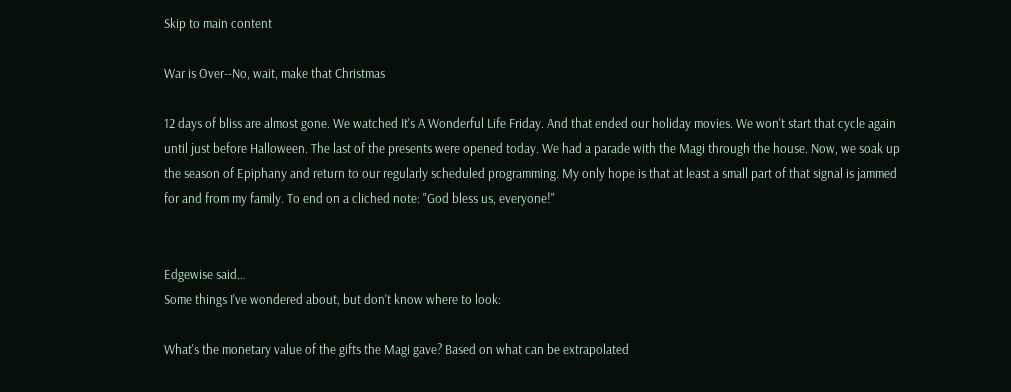Skip to main content

War is Over--No, wait, make that Christmas

12 days of bliss are almost gone. We watched It's A Wonderful Life Friday. And that ended our holiday movies. We won't start that cycle again until just before Halloween. The last of the presents were opened today. We had a parade with the Magi through the house. Now, we soak up the season of Epiphany and return to our regularly scheduled programming. My only hope is that at least a small part of that signal is jammed for and from my family. To end on a cliched note: "God bless us, everyone!"


Edgewise said…
Some things I've wondered about, but don't know where to look:

What's the monetary value of the gifts the Magi gave? Based on what can be extrapolated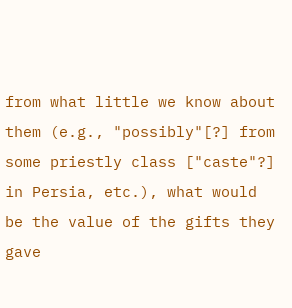from what little we know about them (e.g., "possibly"[?] from some priestly class ["caste"?] in Persia, etc.), what would be the value of the gifts they gave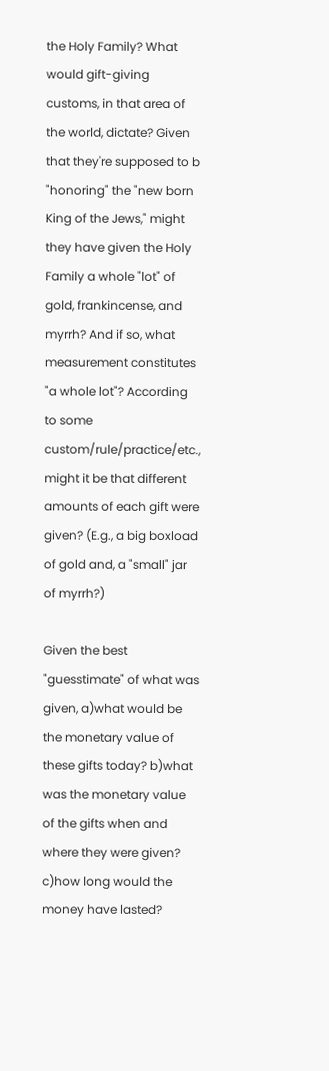the Holy Family? What would gift-giving customs, in that area of the world, dictate? Given that they're supposed to b "honoring" the "new born King of the Jews," might they have given the Holy Family a whole "lot" of gold, frankincense, and myrrh? And if so, what measurement constitutes "a whole lot"? According to some custom/rule/practice/etc., might it be that different amounts of each gift were given? (E.g., a big boxload of gold and, a "small" jar of myrrh?)

Given the best "guesstimate" of what was given, a)what would be the monetary value of these gifts today? b)what was the monetary value of the gifts when and where they were given? c)how long would the money have lasted?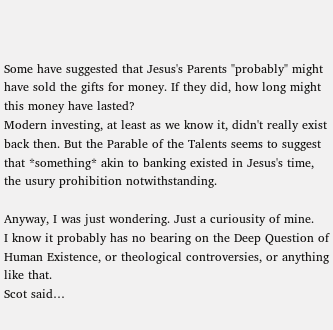Some have suggested that Jesus's Parents "probably" might have sold the gifts for money. If they did, how long might this money have lasted?
Modern investing, at least as we know it, didn't really exist back then. But the Parable of the Talents seems to suggest that *something* akin to banking existed in Jesus's time, the usury prohibition notwithstanding.

Anyway, I was just wondering. Just a curiousity of mine.
I know it probably has no bearing on the Deep Question of Human Existence, or theological controversies, or anything like that.
Scot said…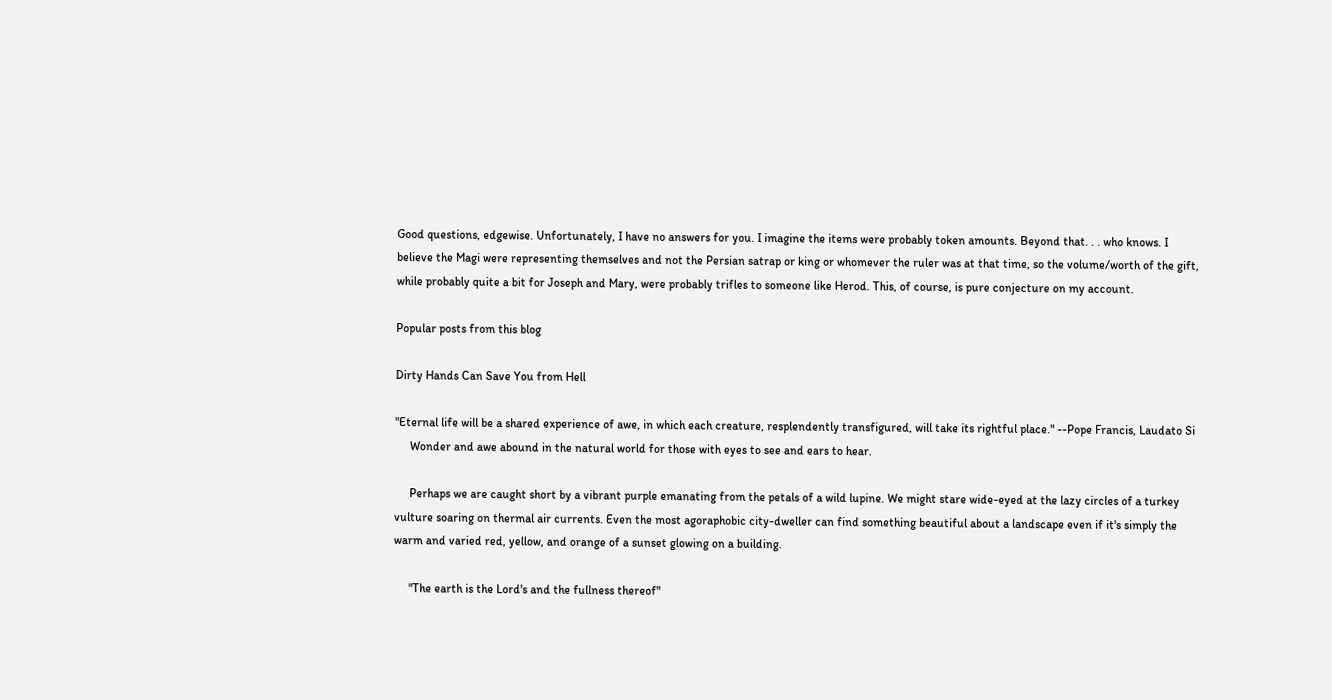Good questions, edgewise. Unfortunately, I have no answers for you. I imagine the items were probably token amounts. Beyond that. . . who knows. I believe the Magi were representing themselves and not the Persian satrap or king or whomever the ruler was at that time, so the volume/worth of the gift, while probably quite a bit for Joseph and Mary, were probably trifles to someone like Herod. This, of course, is pure conjecture on my account.

Popular posts from this blog

Dirty Hands Can Save You from Hell

"Eternal life will be a shared experience of awe, in which each creature, resplendently transfigured, will take its rightful place." --Pope Francis, Laudato Si
     Wonder and awe abound in the natural world for those with eyes to see and ears to hear.

     Perhaps we are caught short by a vibrant purple emanating from the petals of a wild lupine. We might stare wide-eyed at the lazy circles of a turkey vulture soaring on thermal air currents. Even the most agoraphobic city-dweller can find something beautiful about a landscape even if it's simply the warm and varied red, yellow, and orange of a sunset glowing on a building.

     "The earth is the Lord's and the fullness thereof"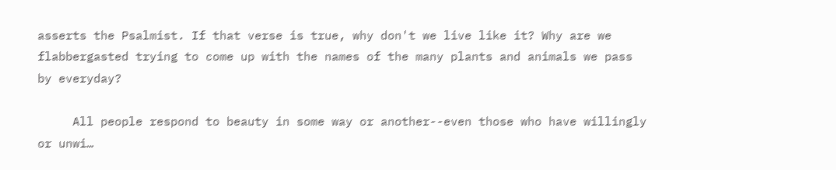asserts the Psalmist. If that verse is true, why don't we live like it? Why are we flabbergasted trying to come up with the names of the many plants and animals we pass by everyday?

     All people respond to beauty in some way or another--even those who have willingly or unwi…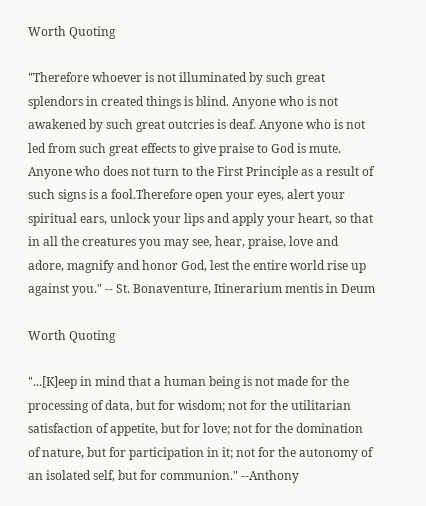Worth Quoting

"Therefore whoever is not illuminated by such great splendors in created things is blind. Anyone who is not awakened by such great outcries is deaf. Anyone who is not led from such great effects to give praise to God is mute. Anyone who does not turn to the First Principle as a result of such signs is a fool.Therefore open your eyes, alert your spiritual ears, unlock your lips and apply your heart, so that in all the creatures you may see, hear, praise, love and adore, magnify and honor God, lest the entire world rise up against you." -- St. Bonaventure, Itinerarium mentis in Deum

Worth Quoting

"...[K]eep in mind that a human being is not made for the processing of data, but for wisdom; not for the utilitarian satisfaction of appetite, but for love; not for the domination of nature, but for participation in it; not for the autonomy of an isolated self, but for communion." --Anthony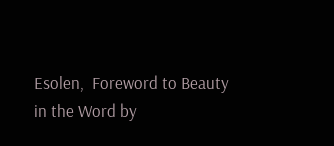Esolen,  Foreword to Beauty in the Word by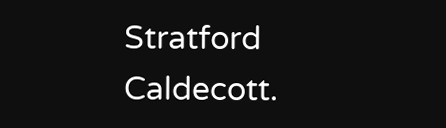Stratford Caldecott.